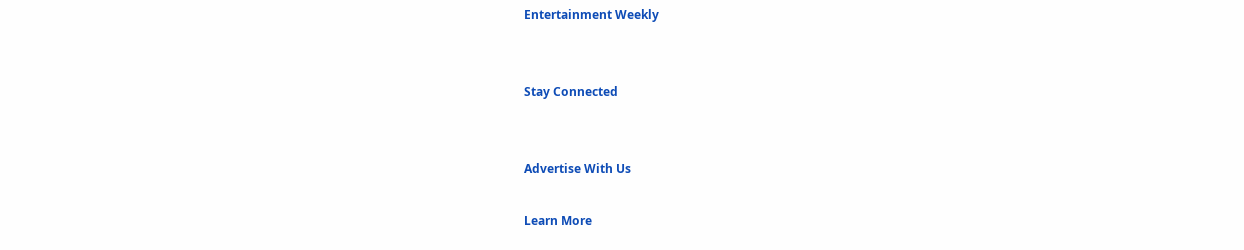Entertainment Weekly


Stay Connected


Advertise With Us

Learn More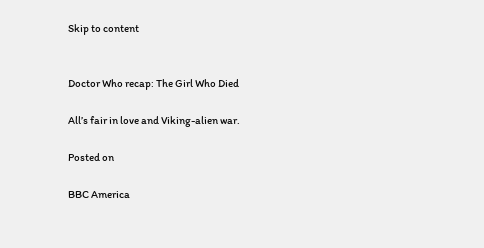Skip to content


Doctor Who recap: The Girl Who Died

All’s fair in love and Viking-alien war.

Posted on

BBC America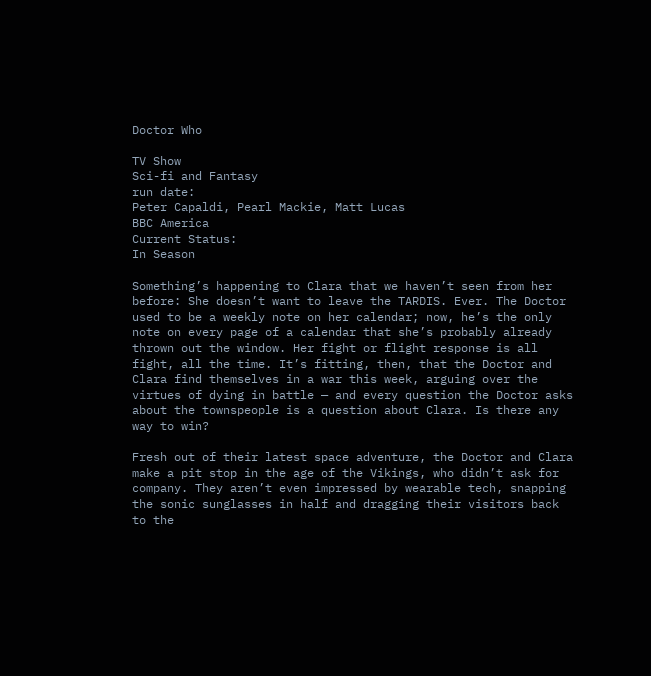Doctor Who

TV Show
Sci-fi and Fantasy
run date:
Peter Capaldi, Pearl Mackie, Matt Lucas
BBC America
Current Status:
In Season

Something’s happening to Clara that we haven’t seen from her before: She doesn’t want to leave the TARDIS. Ever. The Doctor used to be a weekly note on her calendar; now, he’s the only note on every page of a calendar that she’s probably already thrown out the window. Her fight or flight response is all fight, all the time. It’s fitting, then, that the Doctor and Clara find themselves in a war this week, arguing over the virtues of dying in battle — and every question the Doctor asks about the townspeople is a question about Clara. Is there any way to win?

Fresh out of their latest space adventure, the Doctor and Clara make a pit stop in the age of the Vikings, who didn’t ask for company. They aren’t even impressed by wearable tech, snapping the sonic sunglasses in half and dragging their visitors back to the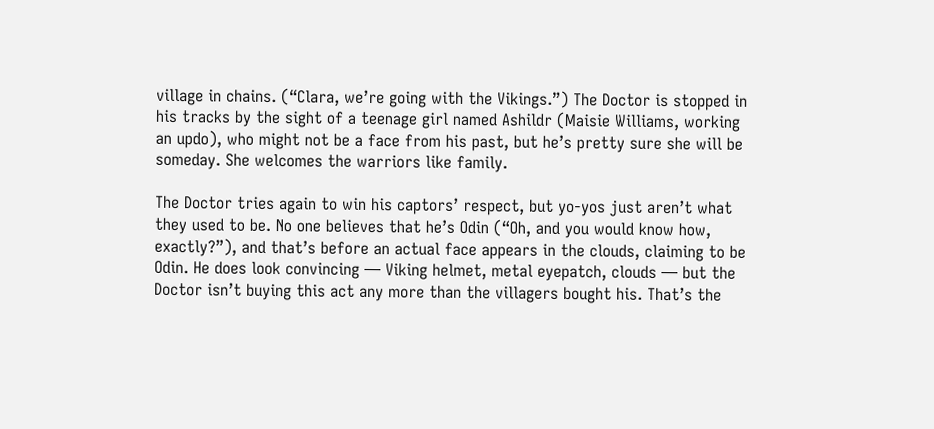village in chains. (“Clara, we’re going with the Vikings.”) The Doctor is stopped in his tracks by the sight of a teenage girl named Ashildr (Maisie Williams, working an updo), who might not be a face from his past, but he’s pretty sure she will be someday. She welcomes the warriors like family.

The Doctor tries again to win his captors’ respect, but yo-yos just aren’t what they used to be. No one believes that he’s Odin (“Oh, and you would know how, exactly?”), and that’s before an actual face appears in the clouds, claiming to be Odin. He does look convincing — Viking helmet, metal eyepatch, clouds — but the Doctor isn’t buying this act any more than the villagers bought his. That’s the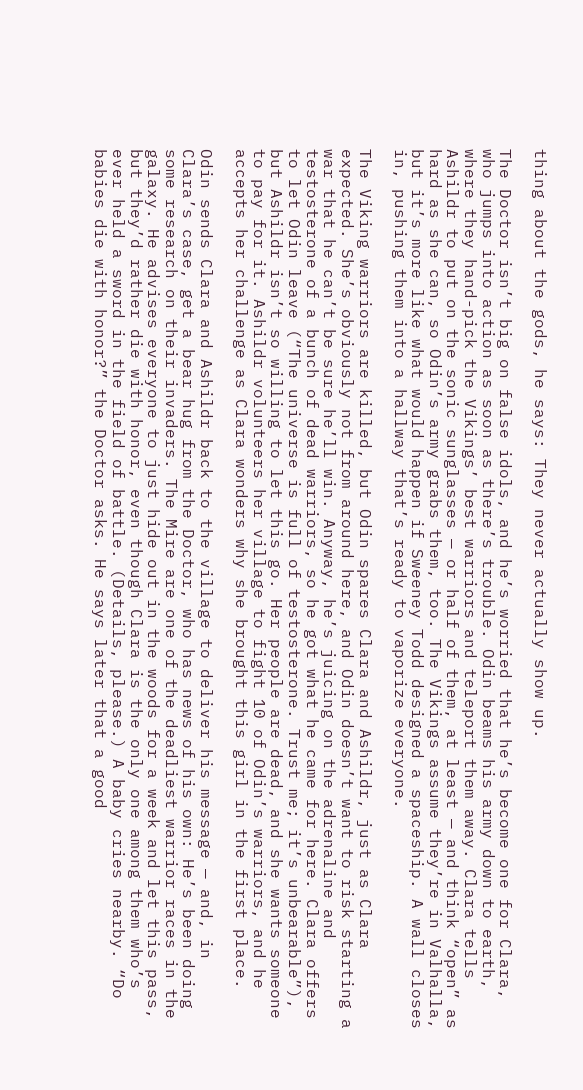thing about the gods, he says: They never actually show up.

The Doctor isn’t big on false idols, and he’s worried that he’s become one for Clara, who jumps into action as soon as there’s trouble. Odin beams his army down to earth, where they hand-pick the Vikings’ best warriors and teleport them away. Clara tells Ashildr to put on the sonic sunglasses — or half of them, at least — and think “open” as hard as she can, so Odin’s army grabs them, too. The Vikings assume they’re in Valhalla, but it’s more like what would happen if Sweeney Todd designed a spaceship. A wall closes in, pushing them into a hallway that’s ready to vaporize everyone.

The Viking warriors are killed, but Odin spares Clara and Ashildr, just as Clara expected. She’s obviously not from around here, and Odin doesn’t want to risk starting a war that he can’t be sure he’ll win. Anyway, he’s juicing on the adrenaline and testosterone of a bunch of dead warriors, so he got what he came for here. Clara offers to let Odin leave (“The universe is full of testosterone. Trust me; it’s unbearable”), but Ashildr isn’t so willing to let this go. Her people are dead, and she wants someone to pay for it. Ashildr volunteers her village to fight 10 of Odin’s warriors, and he accepts her challenge as Clara wonders why she brought this girl in the first place.

Odin sends Clara and Ashildr back to the village to deliver his message — and, in Clara’s case, get a bear hug from the Doctor, who has news of his own: He’s been doing some research on their invaders. The Mire are one of the deadliest warrior races in the galaxy. He advises everyone to just hide out in the woods for a week and let this pass, but they’d rather die with honor, even though Clara is the only one among them who’s ever held a sword in the field of battle. (Details, please.) A baby cries nearby. “Do babies die with honor?” the Doctor asks. He says later that a good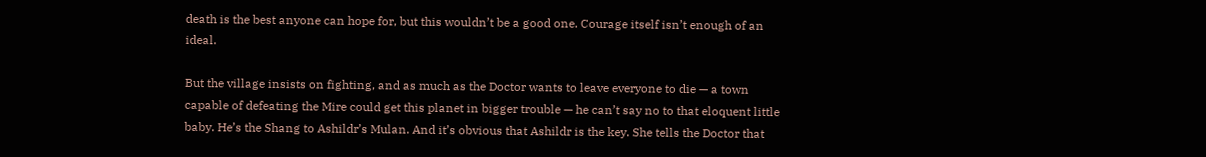death is the best anyone can hope for, but this wouldn’t be a good one. Courage itself isn’t enough of an ideal.

But the village insists on fighting, and as much as the Doctor wants to leave everyone to die — a town capable of defeating the Mire could get this planet in bigger trouble — he can’t say no to that eloquent little baby. He’s the Shang to Ashildr’s Mulan. And it’s obvious that Ashildr is the key. She tells the Doctor that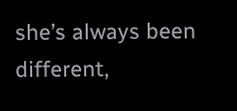she’s always been different,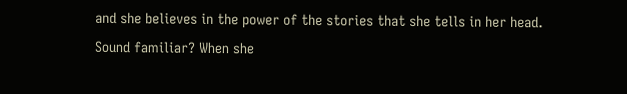and she believes in the power of the stories that she tells in her head. Sound familiar? When she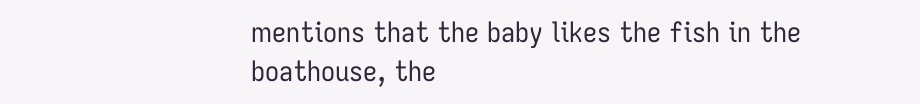mentions that the baby likes the fish in the boathouse, the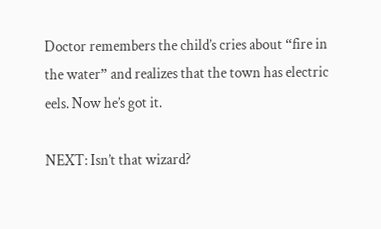Doctor remembers the child’s cries about “fire in the water” and realizes that the town has electric eels. Now he’s got it.

NEXT: Isn’t that wizard?